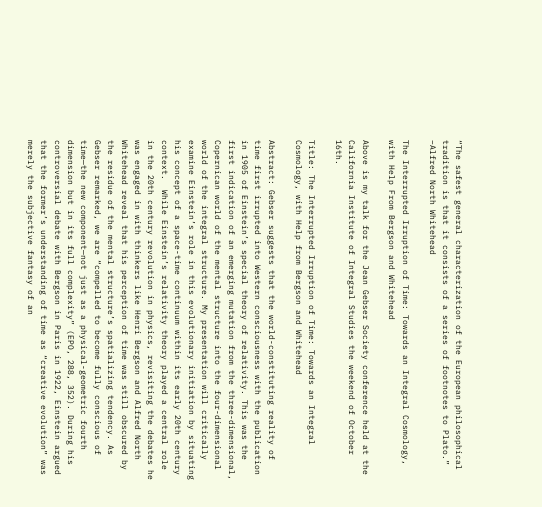“The safest general characterization of the European philosophical tradition is that it consists of a series of footnotes to Plato.”
–Alfred North Whitehead

The Interrupted Irruption of Time: Towards an Integral Cosmology, with Help From Bergson and Whitehead

Above is my talk for the Jean Gebser Society conference held at the California Institute of Integral Studies the weekend of October 16th.

Title: The Interrupted Irruption of Time: Towards an Integral Cosmology, with Help from Bergson and Whitehead

Abstract: Gebser suggests that the world-constituting reality of time first irrupted into Western consciousness with the publication in 1905 of Einstein’s special theory of relativity. This was the first indication of an emerging mutation from the three-dimensional, Copernican world of the mental structure into the four-dimensional world of the integral structure. My presentation will critically examine Einstein’s role in this evolutionary initiation by situating his concept of a space-time continuum within its early 20th century context.  While Einstein’s relativity theory played a central role in the 20th century revolution in physics, revisiting the debates he was engaged in with thinkers like Henri Bergson and Alfred North Whitehead reveal that his perception of time was still obscured by the residue of the mental structure’s spatializing tendency. As Gebser remarked, we are “compelled to become fully conscious of time—the new component—not just as a physical-geometric fourth dimension but in its full complexity” (EPO, 288, 352). During his controversial debate with Bergson in Paris in 1922, Einstein argued that the former’s understanding of time as “creative evolution” was merely the subjective fantasy of an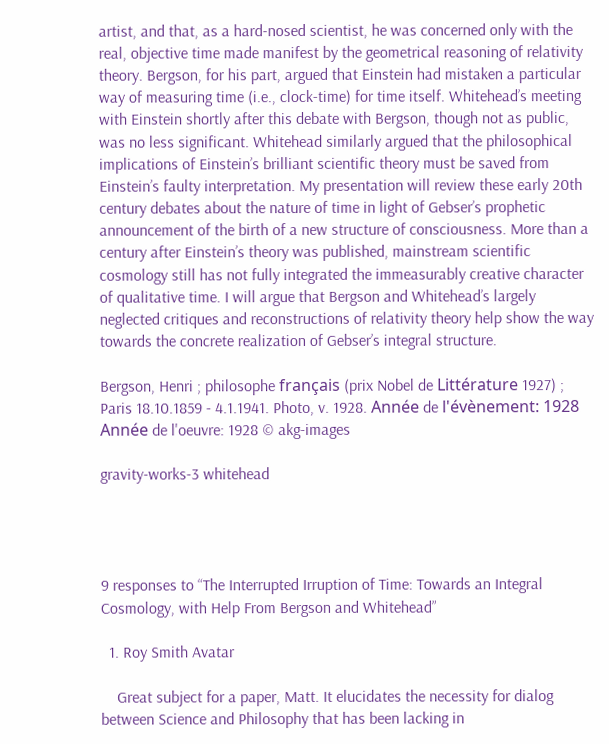artist, and that, as a hard-nosed scientist, he was concerned only with the real, objective time made manifest by the geometrical reasoning of relativity theory. Bergson, for his part, argued that Einstein had mistaken a particular way of measuring time (i.e., clock-time) for time itself. Whitehead’s meeting with Einstein shortly after this debate with Bergson, though not as public, was no less significant. Whitehead similarly argued that the philosophical implications of Einstein’s brilliant scientific theory must be saved from Einstein’s faulty interpretation. My presentation will review these early 20th century debates about the nature of time in light of Gebser’s prophetic announcement of the birth of a new structure of consciousness. More than a century after Einstein’s theory was published, mainstream scientific cosmology still has not fully integrated the immeasurably creative character of qualitative time. I will argue that Bergson and Whitehead’s largely neglected critiques and reconstructions of relativity theory help show the way towards the concrete realization of Gebser’s integral structure.

Bergson, Henri ; philosophe français (prix Nobel de Littérature 1927) ; Paris 18.10.1859 - 4.1.1941. Photo, v. 1928. Année de l'évènement: 1928 Année de l'oeuvre: 1928 © akg-images

gravity-works-3 whitehead




9 responses to “The Interrupted Irruption of Time: Towards an Integral Cosmology, with Help From Bergson and Whitehead”

  1. Roy Smith Avatar

    Great subject for a paper, Matt. It elucidates the necessity for dialog between Science and Philosophy that has been lacking in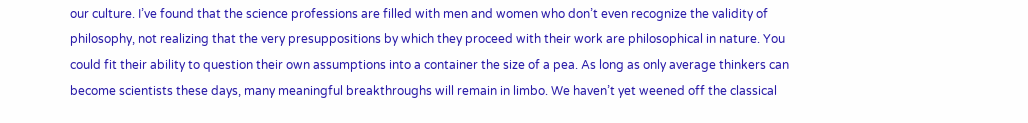our culture. I’ve found that the science professions are filled with men and women who don’t even recognize the validity of philosophy, not realizing that the very presuppositions by which they proceed with their work are philosophical in nature. You could fit their ability to question their own assumptions into a container the size of a pea. As long as only average thinkers can become scientists these days, many meaningful breakthroughs will remain in limbo. We haven’t yet weened off the classical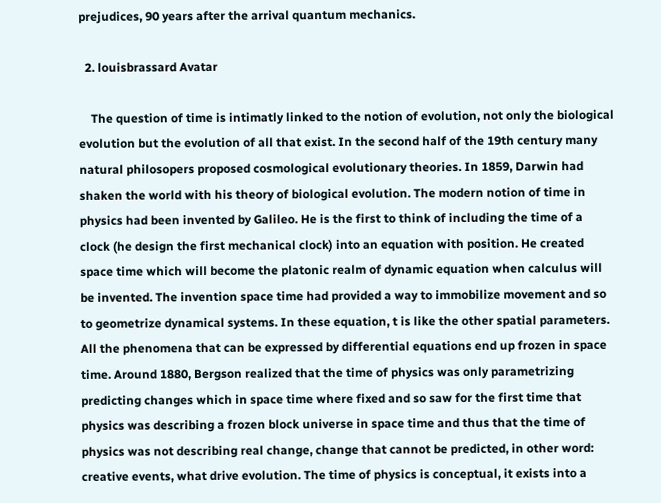prejudices, 90 years after the arrival quantum mechanics.

  2. louisbrassard Avatar

    The question of time is intimatly linked to the notion of evolution, not only the biological evolution but the evolution of all that exist. In the second half of the 19th century many natural philosopers proposed cosmological evolutionary theories. In 1859, Darwin had shaken the world with his theory of biological evolution. The modern notion of time in physics had been invented by Galileo. He is the first to think of including the time of a clock (he design the first mechanical clock) into an equation with position. He created space time which will become the platonic realm of dynamic equation when calculus will be invented. The invention space time had provided a way to immobilize movement and so to geometrize dynamical systems. In these equation, t is like the other spatial parameters. All the phenomena that can be expressed by differential equations end up frozen in space time. Around 1880, Bergson realized that the time of physics was only parametrizing predicting changes which in space time where fixed and so saw for the first time that physics was describing a frozen block universe in space time and thus that the time of physics was not describing real change, change that cannot be predicted, in other word: creative events, what drive evolution. The time of physics is conceptual, it exists into a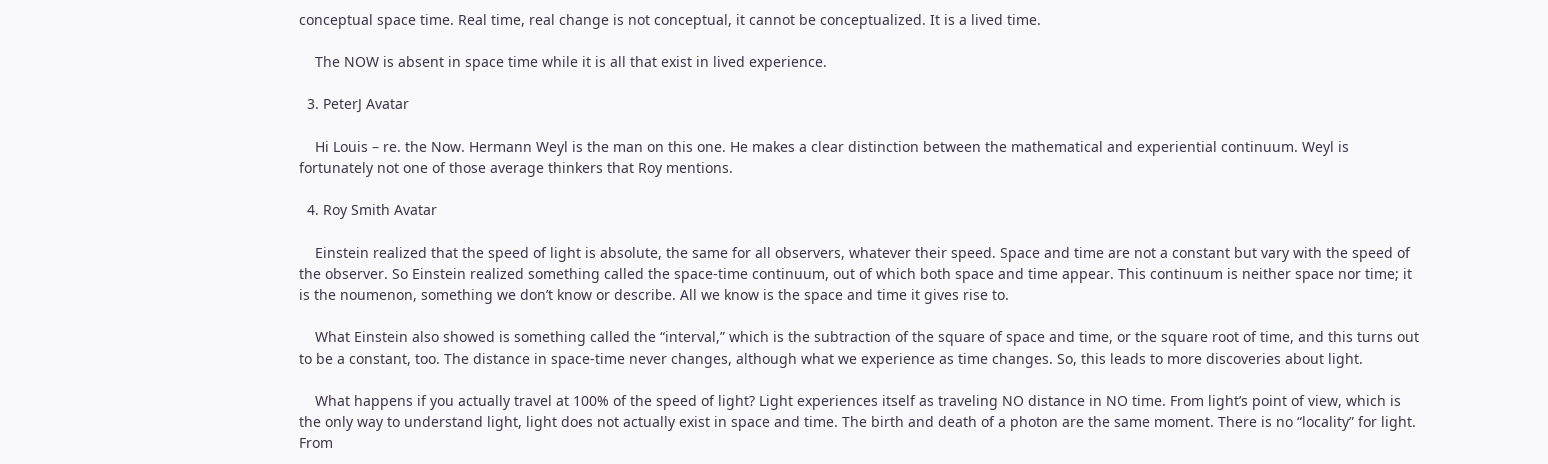conceptual space time. Real time, real change is not conceptual, it cannot be conceptualized. It is a lived time.

    The NOW is absent in space time while it is all that exist in lived experience.

  3. PeterJ Avatar

    Hi Louis – re. the Now. Hermann Weyl is the man on this one. He makes a clear distinction between the mathematical and experiential continuum. Weyl is fortunately not one of those average thinkers that Roy mentions.

  4. Roy Smith Avatar

    Einstein realized that the speed of light is absolute, the same for all observers, whatever their speed. Space and time are not a constant but vary with the speed of the observer. So Einstein realized something called the space-time continuum, out of which both space and time appear. This continuum is neither space nor time; it is the noumenon, something we don’t know or describe. All we know is the space and time it gives rise to.

    What Einstein also showed is something called the “interval,” which is the subtraction of the square of space and time, or the square root of time, and this turns out to be a constant, too. The distance in space-time never changes, although what we experience as time changes. So, this leads to more discoveries about light.

    What happens if you actually travel at 100% of the speed of light? Light experiences itself as traveling NO distance in NO time. From light’s point of view, which is the only way to understand light, light does not actually exist in space and time. The birth and death of a photon are the same moment. There is no “locality” for light. From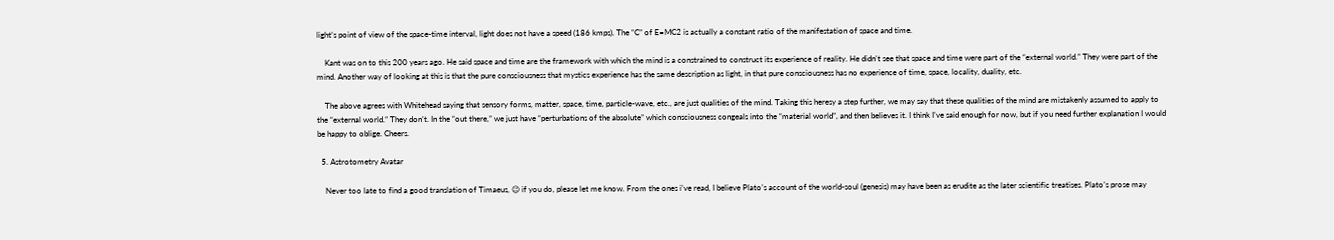light’s point of view of the space-time interval, light does not have a speed (186 kmps). The “C” of E=MC2 is actually a constant ratio of the manifestation of space and time.

    Kant was on to this 200 years ago. He said space and time are the framework with which the mind is a constrained to construct its experience of reality. He didn’t see that space and time were part of the “external world.” They were part of the mind. Another way of looking at this is that the pure consciousness that mystics experience has the same description as light, in that pure consciousness has no experience of time, space, locality, duality, etc.

    The above agrees with Whitehead saying that sensory forms, matter, space, time, particle-wave, etc., are just qualities of the mind. Taking this heresy a step further, we may say that these qualities of the mind are mistakenly assumed to apply to the “external world.” They don’t. In the “out there,” we just have “perturbations of the absolute” which consciousness congeals into the “material world”, and then believes it. I think I’ve said enough for now, but if you need further explanation I would be happy to oblige. Cheers.

  5. Astrotometry Avatar

    Never too late to find a good translation of Timaeus, 😉 if you do, please let me know. From the ones i’ve read, I believe Plato’s account of the world-soul (genesis) may have been as erudite as the later scientific treatises. Plato’s prose may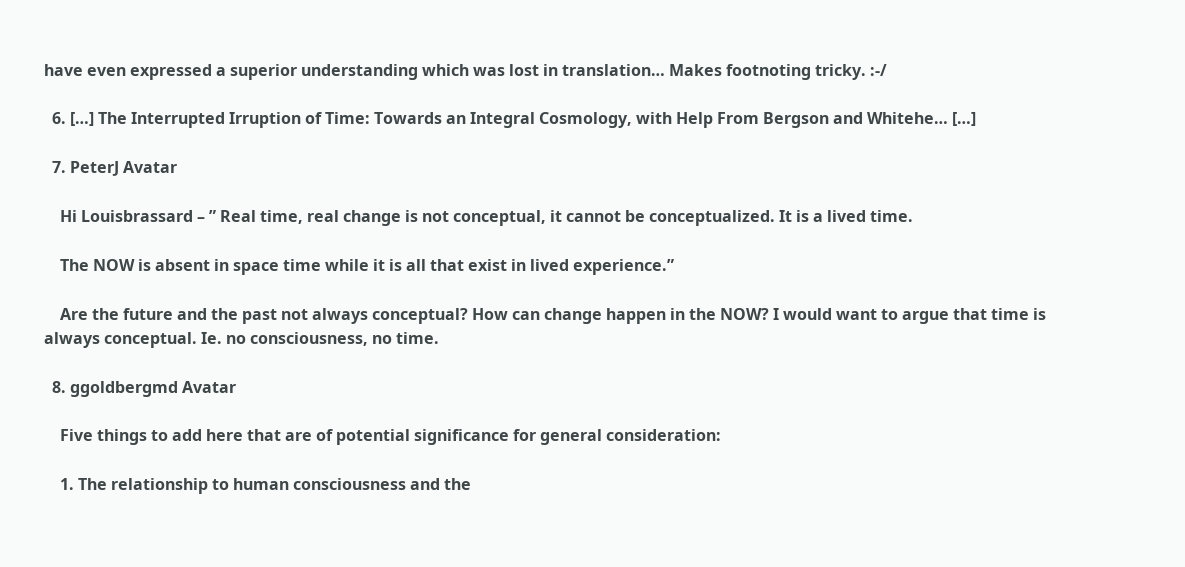have even expressed a superior understanding which was lost in translation… Makes footnoting tricky. :-/

  6. […] The Interrupted Irruption of Time: Towards an Integral Cosmology, with Help From Bergson and Whitehe… […]

  7. PeterJ Avatar

    Hi Louisbrassard – ” Real time, real change is not conceptual, it cannot be conceptualized. It is a lived time.

    The NOW is absent in space time while it is all that exist in lived experience.”

    Are the future and the past not always conceptual? How can change happen in the NOW? I would want to argue that time is always conceptual. Ie. no consciousness, no time.

  8. ggoldbergmd Avatar

    Five things to add here that are of potential significance for general consideration:

    1. The relationship to human consciousness and the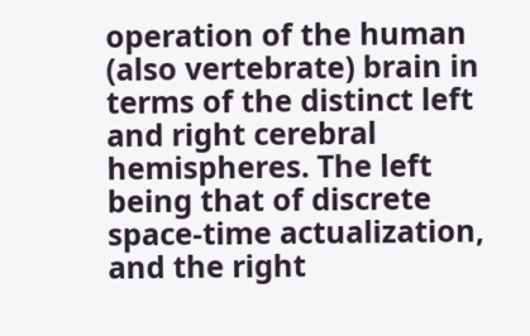operation of the human (also vertebrate) brain in terms of the distinct left and right cerebral hemispheres. The left being that of discrete space-time actualization, and the right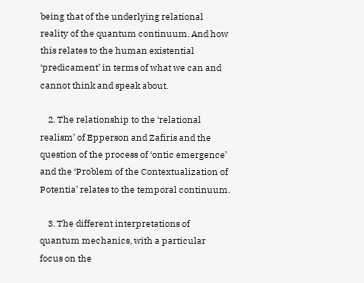being that of the underlying relational reality of the quantum continuum. And how this relates to the human existential ‘predicament’ in terms of what we can and cannot think and speak about.

    2. The relationship to the ‘relational realism’ of Epperson and Zafiris and the question of the process of ‘ontic emergence’ and the ‘Problem of the Contextualization of Potentia’ relates to the temporal continuum.

    3. The different interpretations of quantum mechanics, with a particular focus on the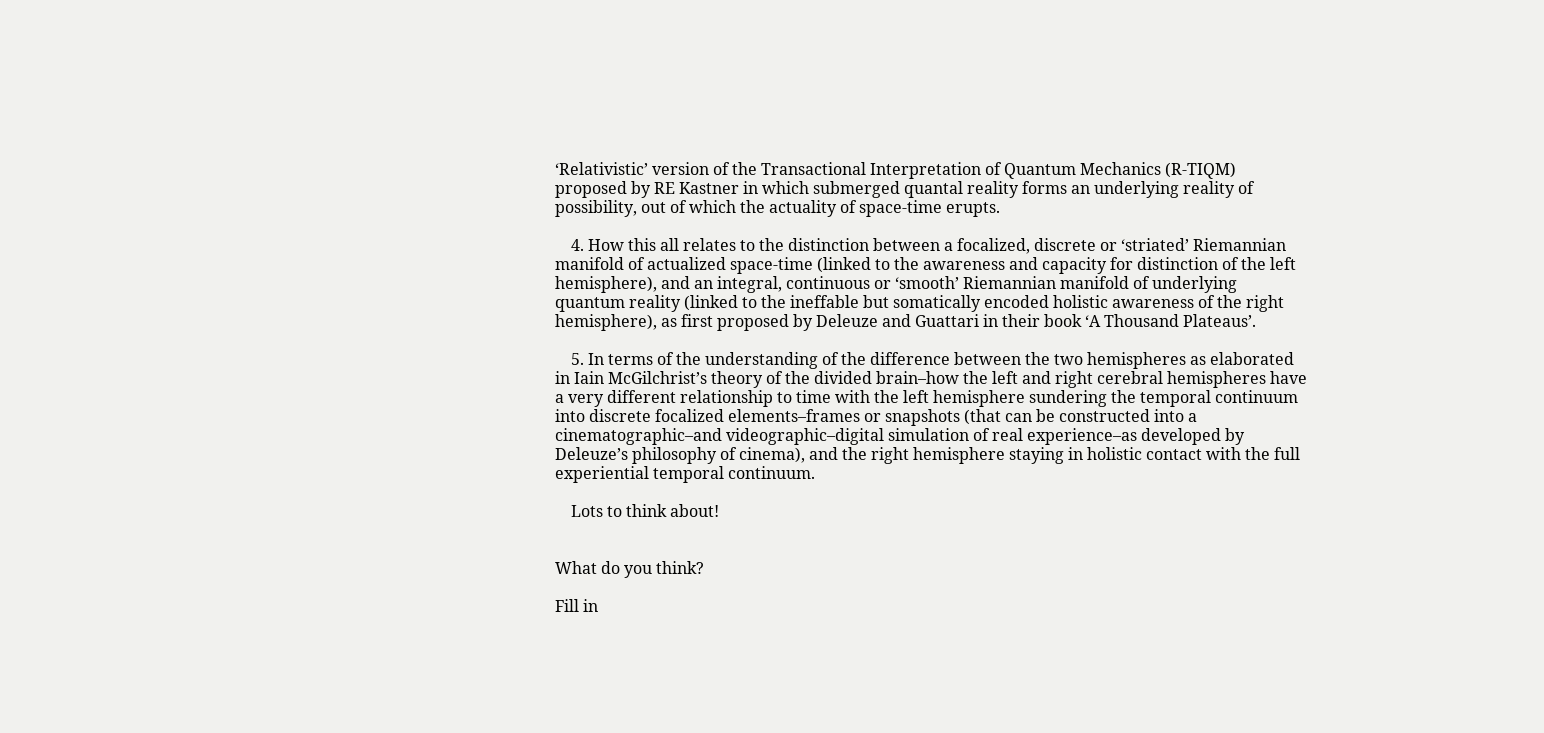‘Relativistic’ version of the Transactional Interpretation of Quantum Mechanics (R-TIQM) proposed by RE Kastner in which submerged quantal reality forms an underlying reality of possibility, out of which the actuality of space-time erupts.

    4. How this all relates to the distinction between a focalized, discrete or ‘striated’ Riemannian manifold of actualized space-time (linked to the awareness and capacity for distinction of the left hemisphere), and an integral, continuous or ‘smooth’ Riemannian manifold of underlying quantum reality (linked to the ineffable but somatically encoded holistic awareness of the right hemisphere), as first proposed by Deleuze and Guattari in their book ‘A Thousand Plateaus’.

    5. In terms of the understanding of the difference between the two hemispheres as elaborated in Iain McGilchrist’s theory of the divided brain–how the left and right cerebral hemispheres have a very different relationship to time with the left hemisphere sundering the temporal continuum into discrete focalized elements–frames or snapshots (that can be constructed into a cinematographic–and videographic–digital simulation of real experience–as developed by Deleuze’s philosophy of cinema), and the right hemisphere staying in holistic contact with the full experiential temporal continuum.

    Lots to think about!


What do you think?

Fill in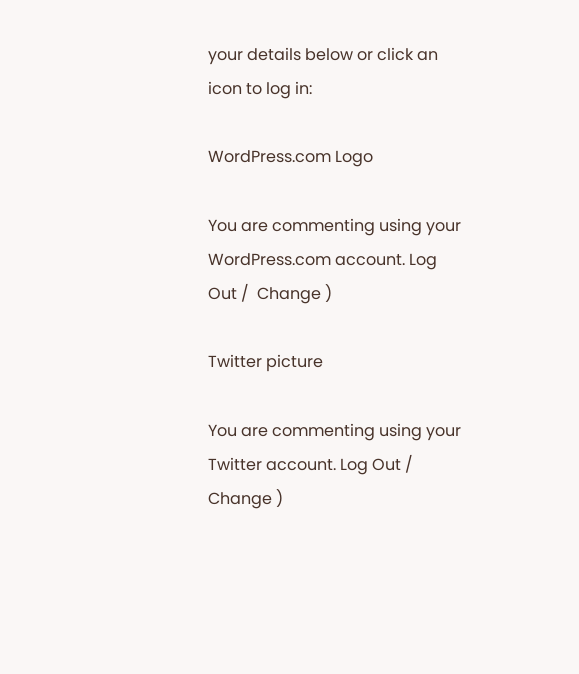your details below or click an icon to log in:

WordPress.com Logo

You are commenting using your WordPress.com account. Log Out /  Change )

Twitter picture

You are commenting using your Twitter account. Log Out /  Change )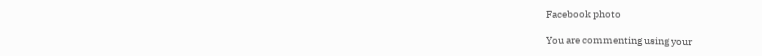Facebook photo

You are commenting using your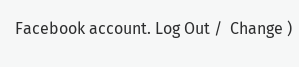Facebook account. Log Out /  Change )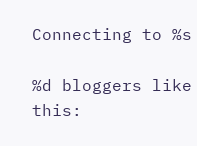Connecting to %s

%d bloggers like this: